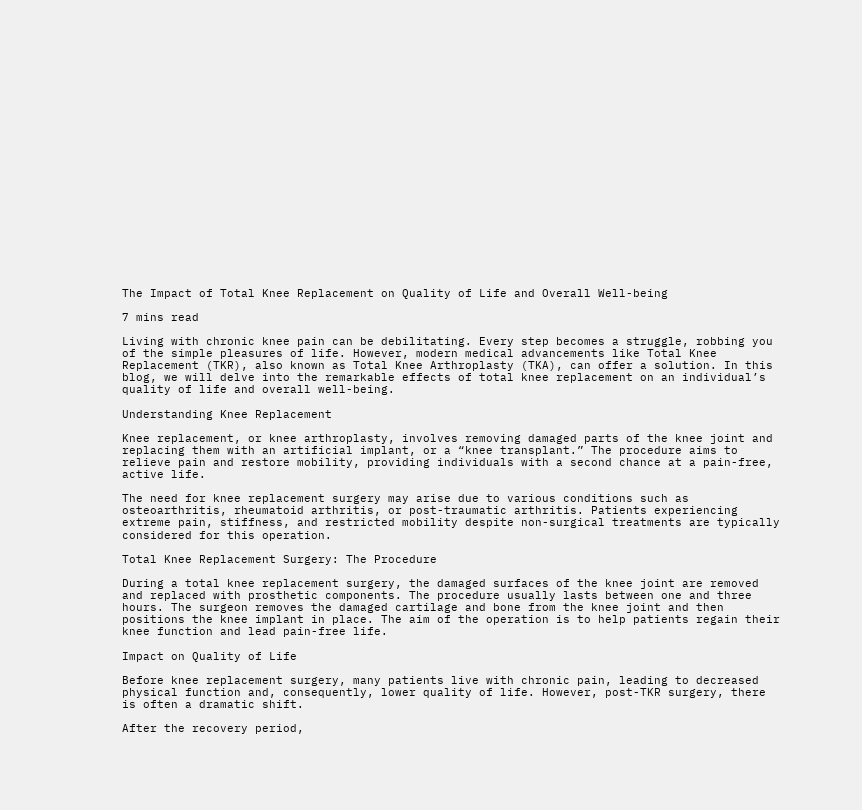The Impact of Total Knee Replacement on Quality of Life and Overall Well-being

7 mins read

Living with chronic knee pain can be debilitating. Every step becomes a struggle, robbing you of the simple pleasures of life. However, modern medical advancements like Total Knee Replacement (TKR), also known as Total Knee Arthroplasty (TKA), can offer a solution. In this blog, we will delve into the remarkable effects of total knee replacement on an individual’s quality of life and overall well-being.

Understanding Knee Replacement

Knee replacement, or knee arthroplasty, involves removing damaged parts of the knee joint and replacing them with an artificial implant, or a “knee transplant.” The procedure aims to relieve pain and restore mobility, providing individuals with a second chance at a pain-free, active life.

The need for knee replacement surgery may arise due to various conditions such as osteoarthritis, rheumatoid arthritis, or post-traumatic arthritis. Patients experiencing extreme pain, stiffness, and restricted mobility despite non-surgical treatments are typically considered for this operation.

Total Knee Replacement Surgery: The Procedure

During a total knee replacement surgery, the damaged surfaces of the knee joint are removed and replaced with prosthetic components. The procedure usually lasts between one and three hours. The surgeon removes the damaged cartilage and bone from the knee joint and then positions the knee implant in place. The aim of the operation is to help patients regain their knee function and lead pain-free life.

Impact on Quality of Life

Before knee replacement surgery, many patients live with chronic pain, leading to decreased physical function and, consequently, lower quality of life. However, post-TKR surgery, there is often a dramatic shift.

After the recovery period,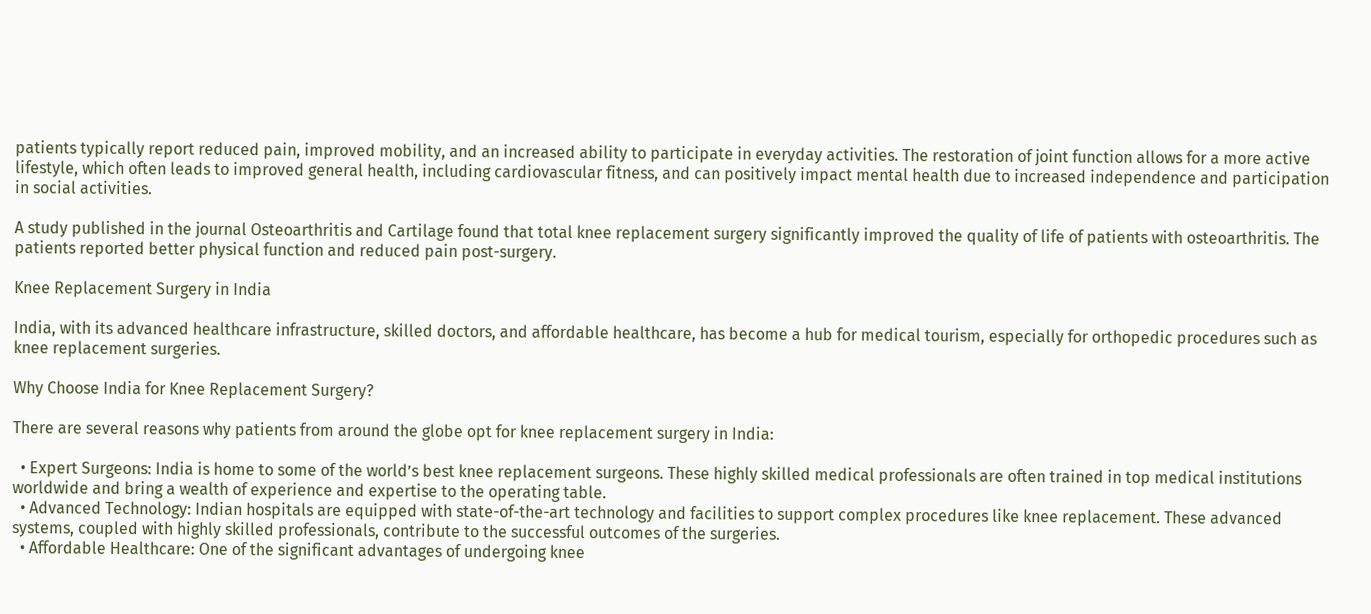patients typically report reduced pain, improved mobility, and an increased ability to participate in everyday activities. The restoration of joint function allows for a more active lifestyle, which often leads to improved general health, including cardiovascular fitness, and can positively impact mental health due to increased independence and participation in social activities.

A study published in the journal Osteoarthritis and Cartilage found that total knee replacement surgery significantly improved the quality of life of patients with osteoarthritis. The patients reported better physical function and reduced pain post-surgery.

Knee Replacement Surgery in India

India, with its advanced healthcare infrastructure, skilled doctors, and affordable healthcare, has become a hub for medical tourism, especially for orthopedic procedures such as knee replacement surgeries.

Why Choose India for Knee Replacement Surgery?

There are several reasons why patients from around the globe opt for knee replacement surgery in India:

  • Expert Surgeons: India is home to some of the world’s best knee replacement surgeons. These highly skilled medical professionals are often trained in top medical institutions worldwide and bring a wealth of experience and expertise to the operating table.
  • Advanced Technology: Indian hospitals are equipped with state-of-the-art technology and facilities to support complex procedures like knee replacement. These advanced systems, coupled with highly skilled professionals, contribute to the successful outcomes of the surgeries.
  • Affordable Healthcare: One of the significant advantages of undergoing knee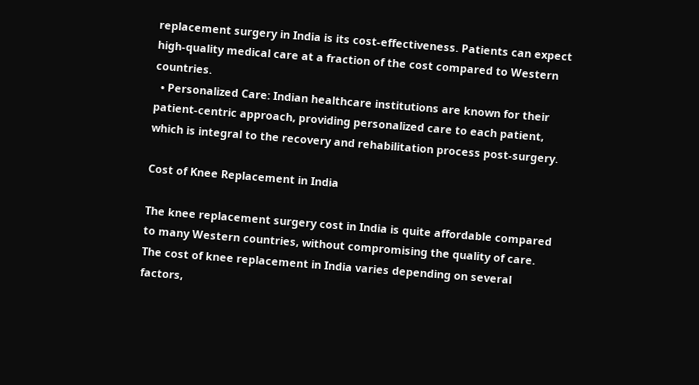replacement surgery in India is its cost-effectiveness. Patients can expect high-quality medical care at a fraction of the cost compared to Western countries.
  • Personalized Care: Indian healthcare institutions are known for their patient-centric approach, providing personalized care to each patient, which is integral to the recovery and rehabilitation process post-surgery.

Cost of Knee Replacement in India

The knee replacement surgery cost in India is quite affordable compared to many Western countries, without compromising the quality of care. The cost of knee replacement in India varies depending on several factors,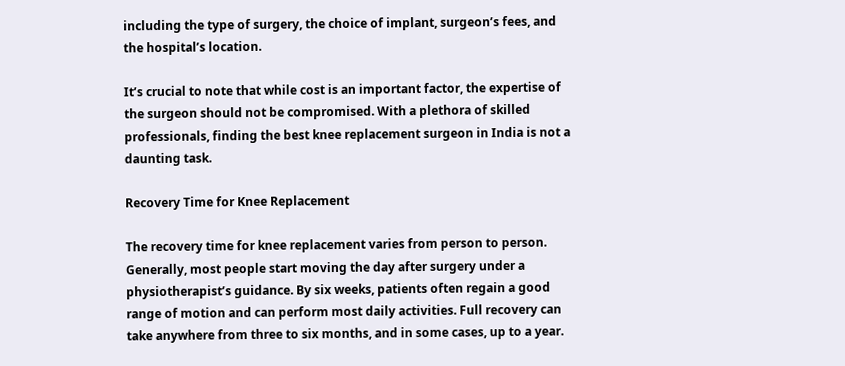including the type of surgery, the choice of implant, surgeon’s fees, and the hospital’s location.

It’s crucial to note that while cost is an important factor, the expertise of the surgeon should not be compromised. With a plethora of skilled professionals, finding the best knee replacement surgeon in India is not a daunting task.

Recovery Time for Knee Replacement

The recovery time for knee replacement varies from person to person. Generally, most people start moving the day after surgery under a physiotherapist’s guidance. By six weeks, patients often regain a good range of motion and can perform most daily activities. Full recovery can take anywhere from three to six months, and in some cases, up to a year.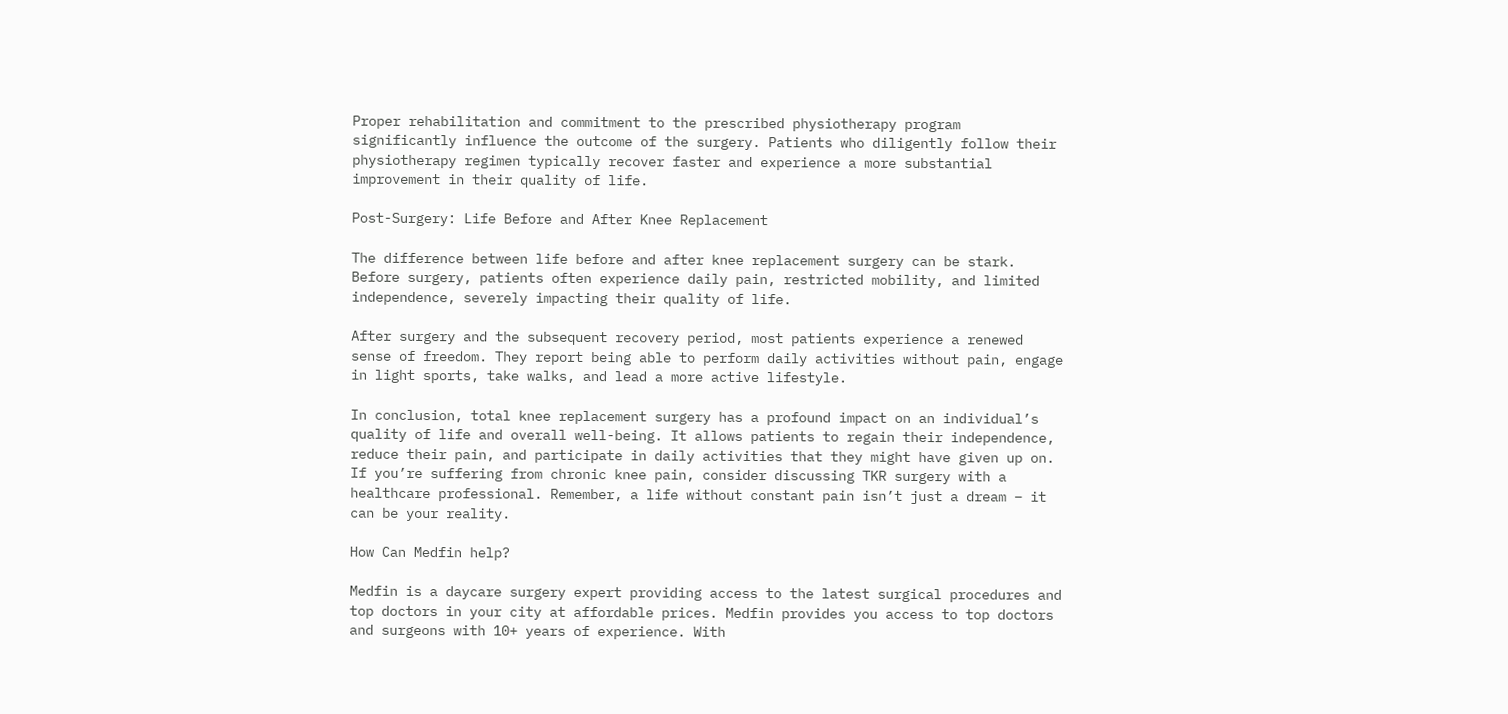Proper rehabilitation and commitment to the prescribed physiotherapy program significantly influence the outcome of the surgery. Patients who diligently follow their physiotherapy regimen typically recover faster and experience a more substantial improvement in their quality of life.

Post-Surgery: Life Before and After Knee Replacement

The difference between life before and after knee replacement surgery can be stark. Before surgery, patients often experience daily pain, restricted mobility, and limited independence, severely impacting their quality of life.

After surgery and the subsequent recovery period, most patients experience a renewed sense of freedom. They report being able to perform daily activities without pain, engage in light sports, take walks, and lead a more active lifestyle.

In conclusion, total knee replacement surgery has a profound impact on an individual’s quality of life and overall well-being. It allows patients to regain their independence, reduce their pain, and participate in daily activities that they might have given up on. If you’re suffering from chronic knee pain, consider discussing TKR surgery with a healthcare professional. Remember, a life without constant pain isn’t just a dream – it can be your reality.

How Can Medfin help?

Medfin is a daycare surgery expert providing access to the latest surgical procedures and top doctors in your city at affordable prices. Medfin provides you access to top doctors and surgeons with 10+ years of experience. With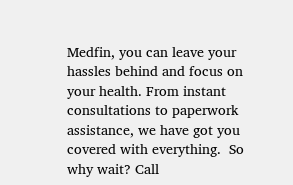Medfin, you can leave your hassles behind and focus on your health. From instant consultations to paperwork assistance, we have got you covered with everything.  So why wait? Call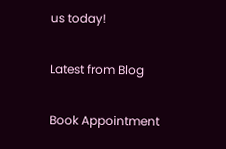us today!

Latest from Blog

Book Appointment